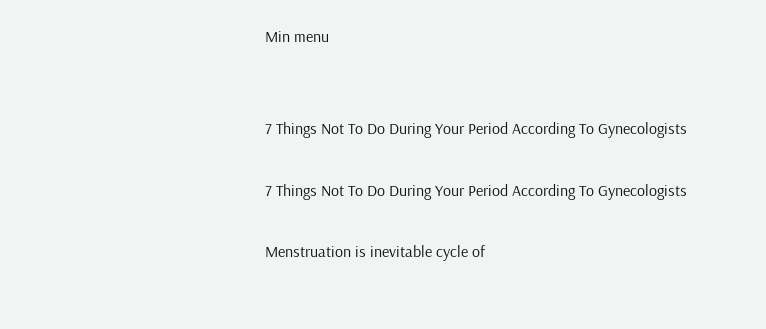Min menu


7 Things Not To Do During Your Period According To Gynecologists

7 Things Not To Do During Your Period According To Gynecologists

Menstruation is inevitable cycle of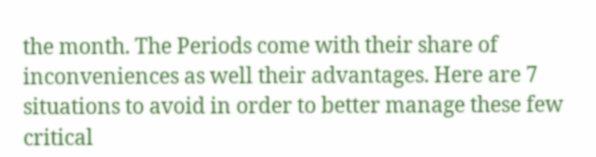the month. The Periods come with their share of inconveniences as well their advantages. Here are 7 situations to avoid in order to better manage these few critical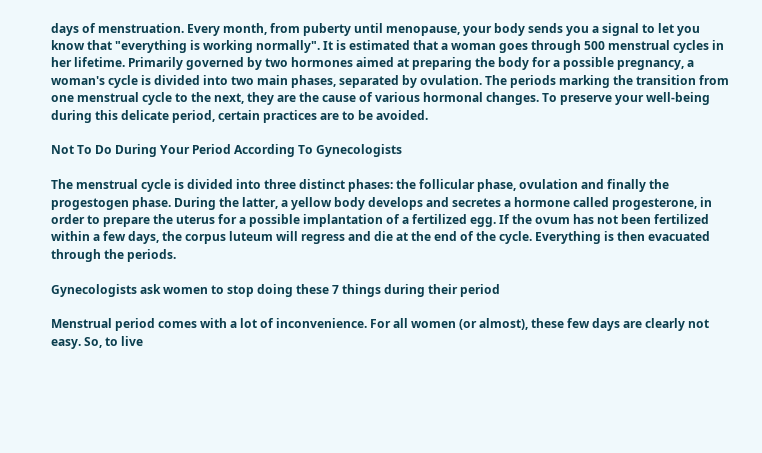days of menstruation. Every month, from puberty until menopause, your body sends you a signal to let you know that "everything is working normally". It is estimated that a woman goes through 500 menstrual cycles in her lifetime. Primarily governed by two hormones aimed at preparing the body for a possible pregnancy, a woman's cycle is divided into two main phases, separated by ovulation. The periods marking the transition from one menstrual cycle to the next, they are the cause of various hormonal changes. To preserve your well-being during this delicate period, certain practices are to be avoided.

Not To Do During Your Period According To Gynecologists

The menstrual cycle is divided into three distinct phases: the follicular phase, ovulation and finally the progestogen phase. During the latter, a yellow body develops and secretes a hormone called progesterone, in order to prepare the uterus for a possible implantation of a fertilized egg. If the ovum has not been fertilized within a few days, the corpus luteum will regress and die at the end of the cycle. Everything is then evacuated through the periods.

Gynecologists ask women to stop doing these 7 things during their period

Menstrual period comes with a lot of inconvenience. For all women (or almost), these few days are clearly not easy. So, to live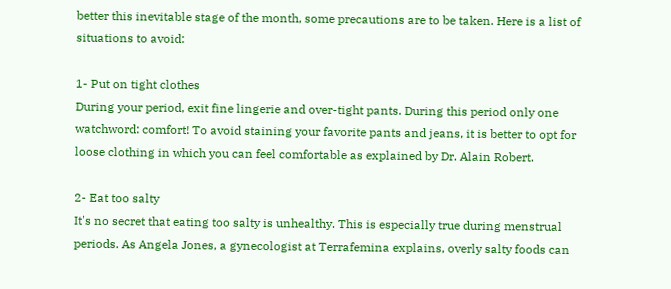better this inevitable stage of the month, some precautions are to be taken. Here is a list of situations to avoid:

1- Put on tight clothes
During your period, exit fine lingerie and over-tight pants. During this period only one watchword: comfort! To avoid staining your favorite pants and jeans, it is better to opt for loose clothing in which you can feel comfortable as explained by Dr. Alain Robert.

2- Eat too salty
It's no secret that eating too salty is unhealthy. This is especially true during menstrual periods. As Angela Jones, a gynecologist at Terrafemina explains, overly salty foods can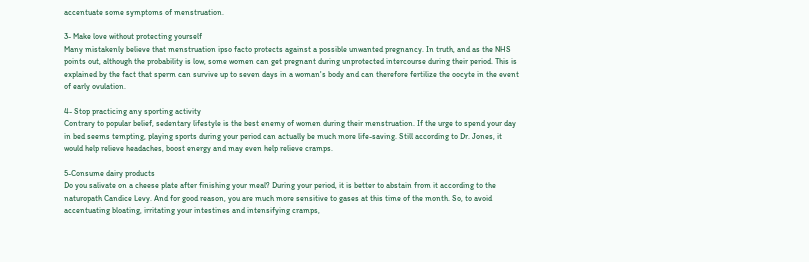accentuate some symptoms of menstruation.

3- Make love without protecting yourself
Many mistakenly believe that menstruation ipso facto protects against a possible unwanted pregnancy. In truth, and as the NHS points out, although the probability is low, some women can get pregnant during unprotected intercourse during their period. This is explained by the fact that sperm can survive up to seven days in a woman's body and can therefore fertilize the oocyte in the event of early ovulation.

4- Stop practicing any sporting activity
Contrary to popular belief, sedentary lifestyle is the best enemy of women during their menstruation. If the urge to spend your day in bed seems tempting, playing sports during your period can actually be much more life-saving. Still according to Dr. Jones, it would help relieve headaches, boost energy and may even help relieve cramps.

5-Consume dairy products
Do you salivate on a cheese plate after finishing your meal? During your period, it is better to abstain from it according to the naturopath Candice Levy. And for good reason, you are much more sensitive to gases at this time of the month. So, to avoid accentuating bloating, irritating your intestines and intensifying cramps,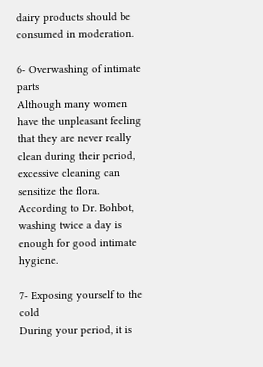dairy products should be consumed in moderation.

6- Overwashing of intimate parts
Although many women have the unpleasant feeling that they are never really clean during their period, excessive cleaning can sensitize the flora. According to Dr. Bohbot, washing twice a day is enough for good intimate hygiene.

7- Exposing yourself to the cold
During your period, it is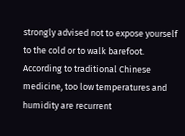strongly advised not to expose yourself to the cold or to walk barefoot. According to traditional Chinese medicine, too low temperatures and humidity are recurrent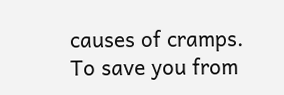causes of cramps. To save you from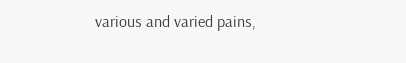various and varied pains,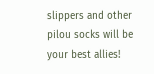slippers and other pilou socks will be your best allies!